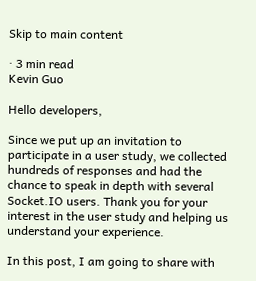Skip to main content

· 3 min read
Kevin Guo

Hello developers,

Since we put up an invitation to participate in a user study, we collected hundreds of responses and had the chance to speak in depth with several Socket.IO users. Thank you for your interest in the user study and helping us understand your experience.

In this post, I am going to share with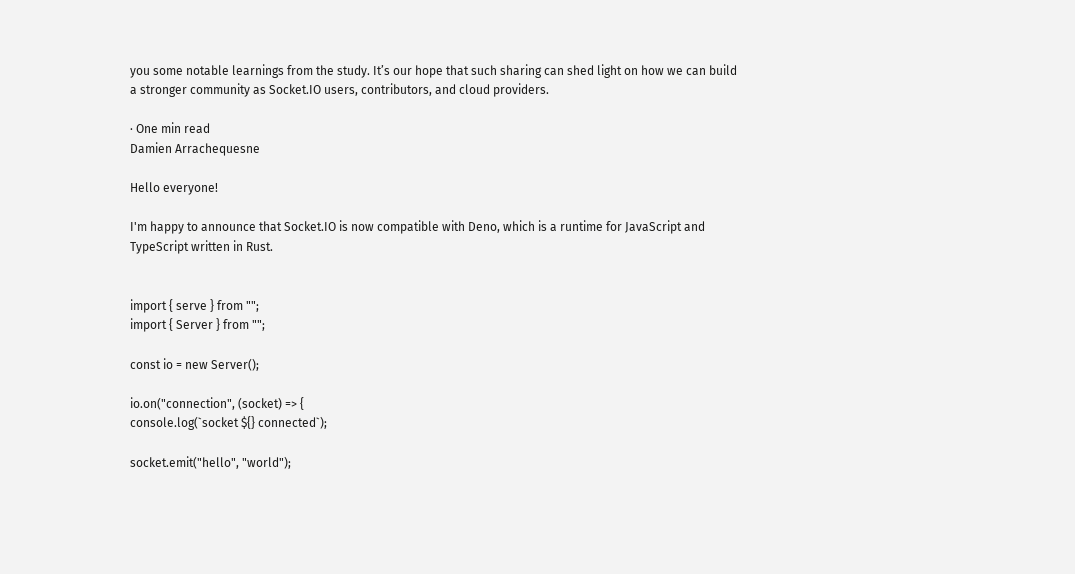you some notable learnings from the study. It’s our hope that such sharing can shed light on how we can build a stronger community as Socket.IO users, contributors, and cloud providers.

· One min read
Damien Arrachequesne

Hello everyone!

I'm happy to announce that Socket.IO is now compatible with Deno, which is a runtime for JavaScript and TypeScript written in Rust.


import { serve } from "";
import { Server } from "";

const io = new Server();

io.on("connection", (socket) => {
console.log(`socket ${} connected`);

socket.emit("hello", "world");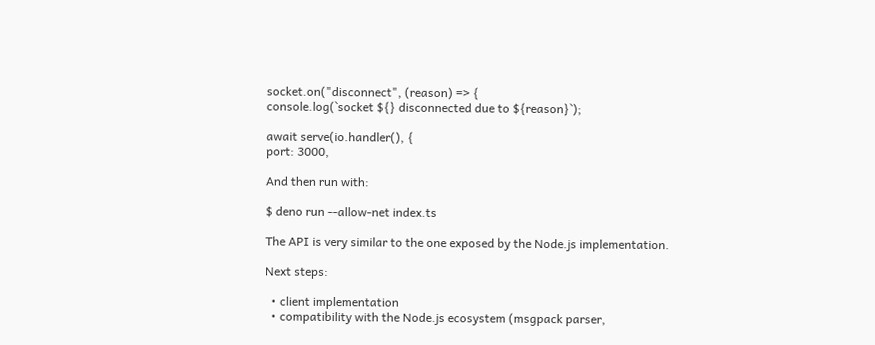socket.on("disconnect", (reason) => {
console.log(`socket ${} disconnected due to ${reason}`);

await serve(io.handler(), {
port: 3000,

And then run with:

$ deno run --allow-net index.ts

The API is very similar to the one exposed by the Node.js implementation.

Next steps:

  • client implementation
  • compatibility with the Node.js ecosystem (msgpack parser,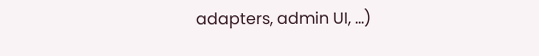adapters, admin UI, ...)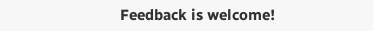Feedback is welcome!